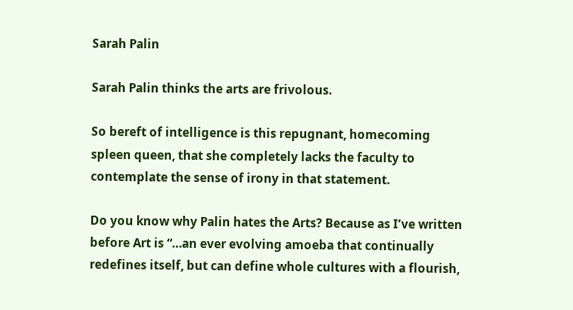Sarah Palin

Sarah Palin thinks the arts are frivolous.

So bereft of intelligence is this repugnant, homecoming spleen queen, that she completely lacks the faculty to contemplate the sense of irony in that statement.

Do you know why Palin hates the Arts? Because as I’ve written before Art is “…an ever evolving amoeba that continually redefines itself, but can define whole cultures with a flourish,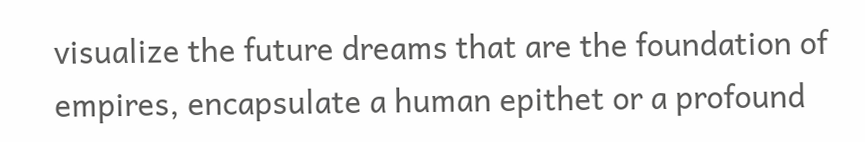visualize the future dreams that are the foundation of empires, encapsulate a human epithet or a profound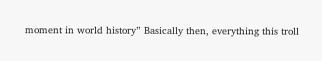moment in world history” Basically then, everything this troll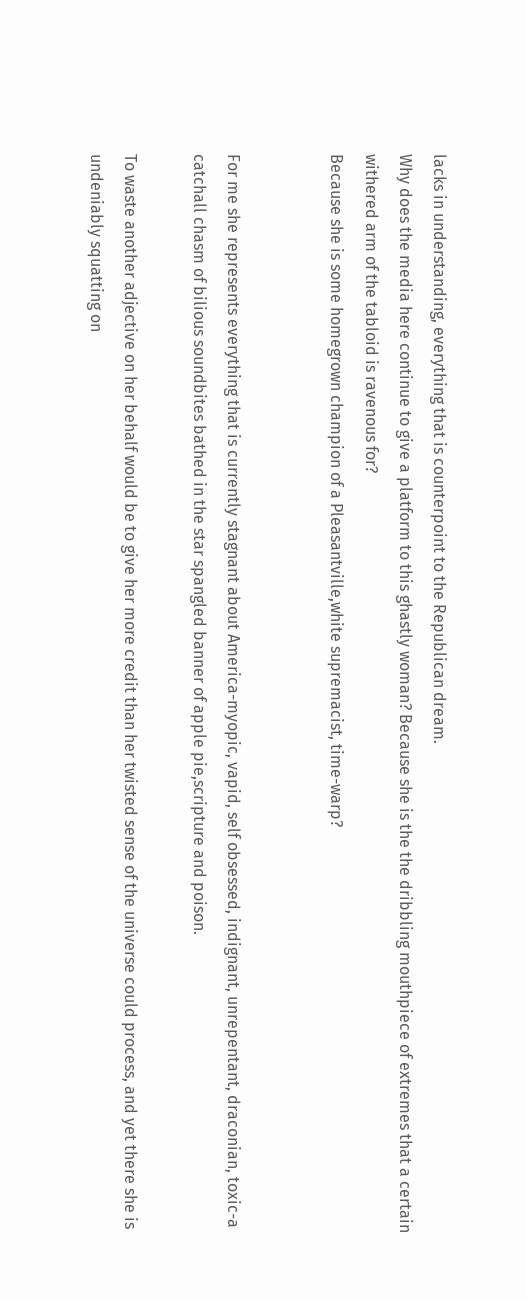lacks in understanding, everything that is counterpoint to the Republican dream.
Why does the media here continue to give a platform to this ghastly woman? Because she is the the dribbling mouthpiece of extremes that a certain withered arm of the tabloid is ravenous for?
Because she is some homegrown champion of a Pleasantville,white supremacist, time-warp?


For me she represents everything that is currently stagnant about America-myopic, vapid, self obsessed, indignant, unrepentant, draconian, toxic-a catchall chasm of bilious soundbites bathed in the star spangled banner of apple pie,scripture and poison.

To waste another adjective on her behalf would be to give her more credit than her twisted sense of the universe could process, and yet there she is undeniably squatting on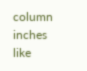column inches like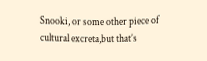Snooki, or some other piece of cultural excreta,but that’s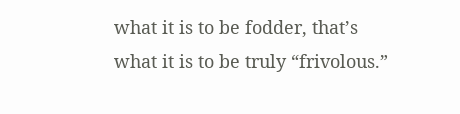what it is to be fodder, that’s what it is to be truly “frivolous.”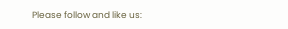Please follow and like us: